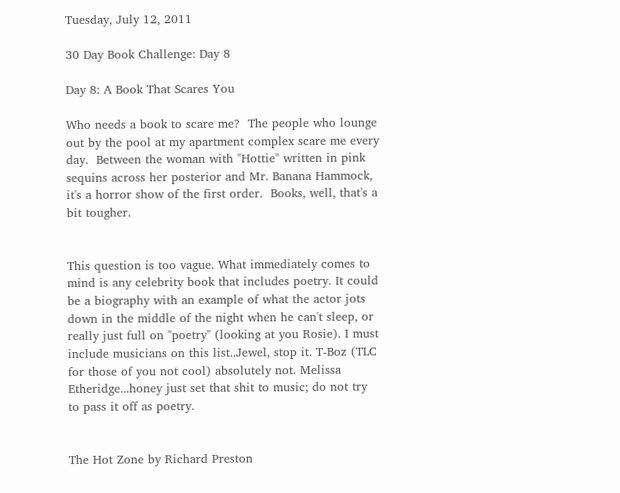Tuesday, July 12, 2011

30 Day Book Challenge: Day 8

Day 8: A Book That Scares You

Who needs a book to scare me?  The people who lounge out by the pool at my apartment complex scare me every day.  Between the woman with "Hottie" written in pink sequins across her posterior and Mr. Banana Hammock, it's a horror show of the first order.  Books, well, that's a bit tougher.


This question is too vague. What immediately comes to mind is any celebrity book that includes poetry. It could be a biography with an example of what the actor jots down in the middle of the night when he can't sleep, or really just full on "poetry" (looking at you Rosie). I must include musicians on this list..Jewel, stop it. T-Boz (TLC for those of you not cool) absolutely not. Melissa Etheridge...honey just set that shit to music; do not try to pass it off as poetry.


The Hot Zone by Richard Preston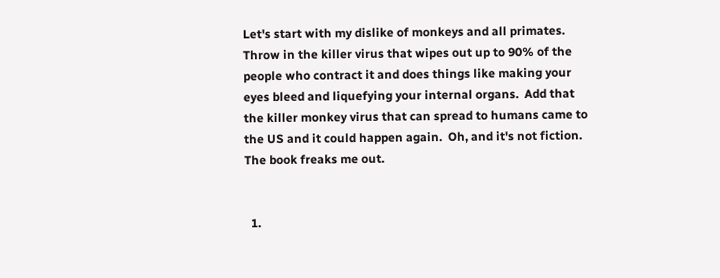Let's start with my dislike of monkeys and all primates.  Throw in the killer virus that wipes out up to 90% of the people who contract it and does things like making your eyes bleed and liquefying your internal organs.  Add that the killer monkey virus that can spread to humans came to the US and it could happen again.  Oh, and it's not fiction. The book freaks me out.


  1.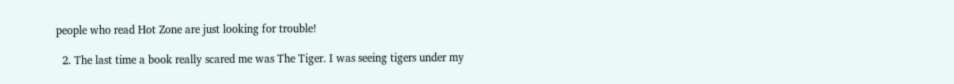people who read Hot Zone are just looking for trouble!

  2. The last time a book really scared me was The Tiger. I was seeing tigers under my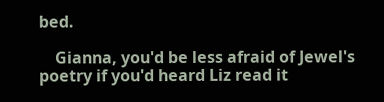bed.

    Gianna, you'd be less afraid of Jewel's poetry if you'd heard Liz read it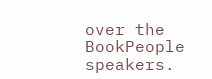over the BookPeople speakers.